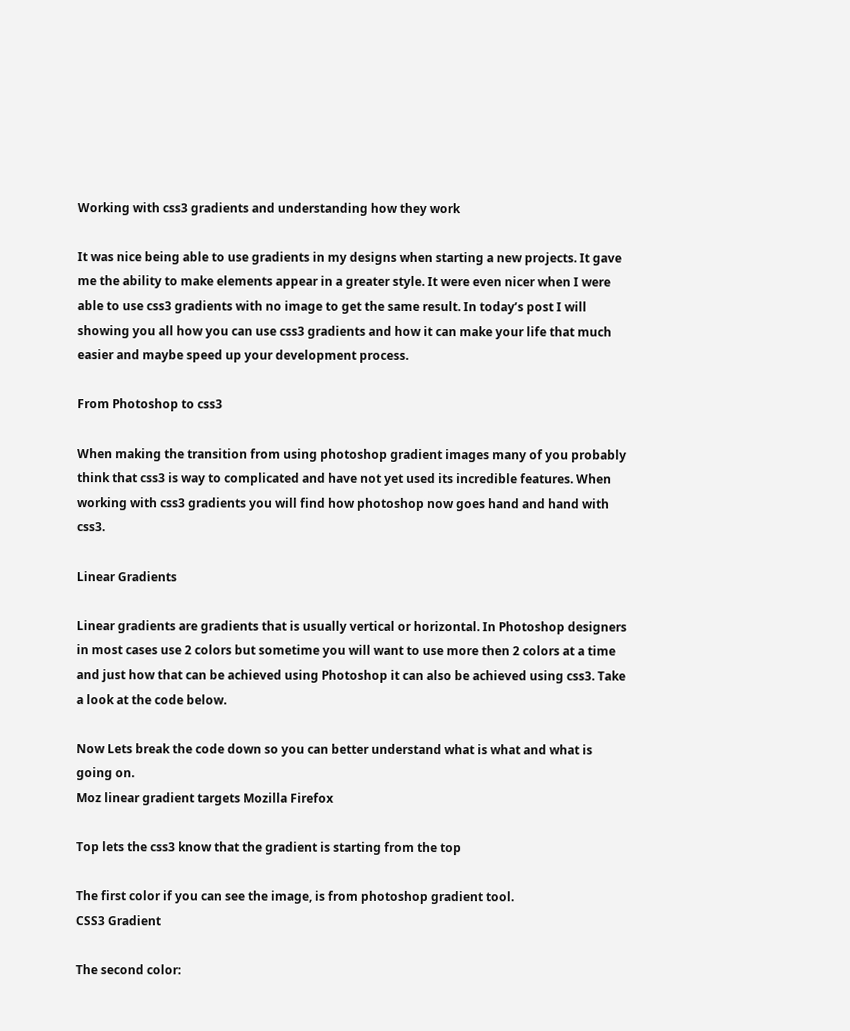Working with css3 gradients and understanding how they work

It was nice being able to use gradients in my designs when starting a new projects. It gave me the ability to make elements appear in a greater style. It were even nicer when I were able to use css3 gradients with no image to get the same result. In today’s post I will showing you all how you can use css3 gradients and how it can make your life that much easier and maybe speed up your development process.

From Photoshop to css3

When making the transition from using photoshop gradient images many of you probably think that css3 is way to complicated and have not yet used its incredible features. When working with css3 gradients you will find how photoshop now goes hand and hand with css3.

Linear Gradients

Linear gradients are gradients that is usually vertical or horizontal. In Photoshop designers in most cases use 2 colors but sometime you will want to use more then 2 colors at a time and just how that can be achieved using Photoshop it can also be achieved using css3. Take a look at the code below.

Now Lets break the code down so you can better understand what is what and what is going on.
Moz linear gradient targets Mozilla Firefox

Top lets the css3 know that the gradient is starting from the top

The first color if you can see the image, is from photoshop gradient tool.
CSS3 Gradient

The second color: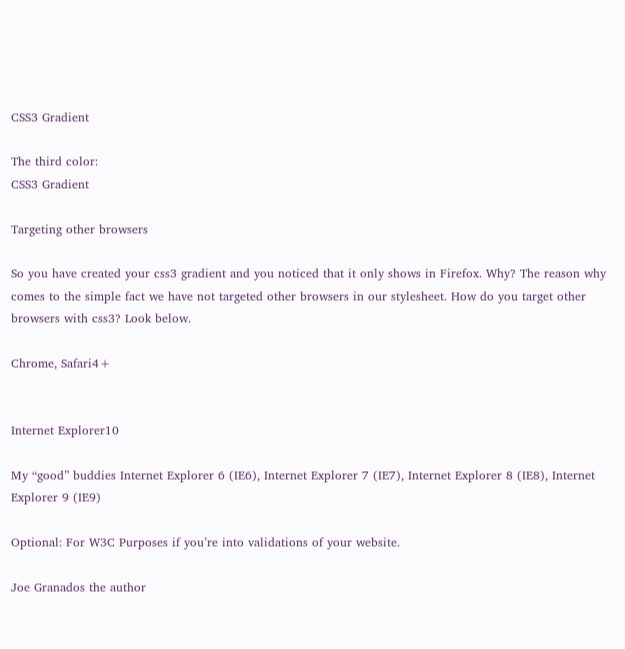CSS3 Gradient

The third color:
CSS3 Gradient

Targeting other browsers

So you have created your css3 gradient and you noticed that it only shows in Firefox. Why? The reason why comes to the simple fact we have not targeted other browsers in our stylesheet. How do you target other browsers with css3? Look below.

Chrome, Safari4+


Internet Explorer10

My “good” buddies Internet Explorer 6 (IE6), Internet Explorer 7 (IE7), Internet Explorer 8 (IE8), Internet Explorer 9 (IE9)

Optional: For W3C Purposes if you’re into validations of your website.

Joe Granados the author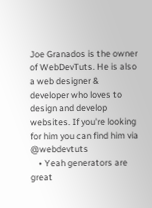Joe Granados is the owner of WebDevTuts. He is also a web designer & developer who loves to design and develop websites. If you're looking for him you can find him via @webdevtuts
    • Yeah generators are great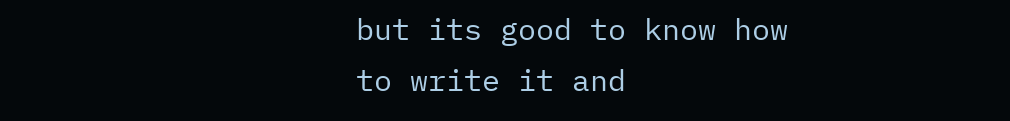but its good to know how to write it and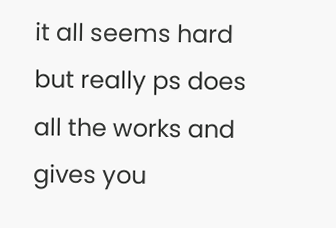it all seems hard but really ps does all the works and gives you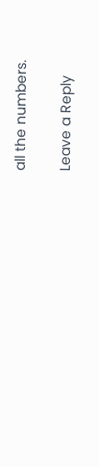all the numbers.

Leave a Reply